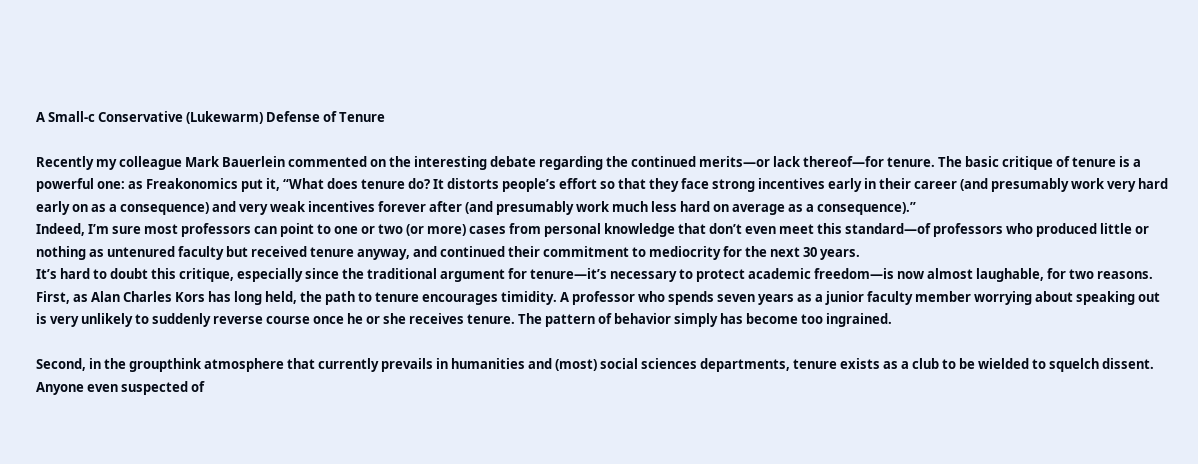A Small-c Conservative (Lukewarm) Defense of Tenure

Recently my colleague Mark Bauerlein commented on the interesting debate regarding the continued merits—or lack thereof—for tenure. The basic critique of tenure is a powerful one: as Freakonomics put it, “What does tenure do? It distorts people’s effort so that they face strong incentives early in their career (and presumably work very hard early on as a consequence) and very weak incentives forever after (and presumably work much less hard on average as a consequence).”
Indeed, I’m sure most professors can point to one or two (or more) cases from personal knowledge that don’t even meet this standard—of professors who produced little or nothing as untenured faculty but received tenure anyway, and continued their commitment to mediocrity for the next 30 years.
It’s hard to doubt this critique, especially since the traditional argument for tenure—it’s necessary to protect academic freedom—is now almost laughable, for two reasons. First, as Alan Charles Kors has long held, the path to tenure encourages timidity. A professor who spends seven years as a junior faculty member worrying about speaking out is very unlikely to suddenly reverse course once he or she receives tenure. The pattern of behavior simply has become too ingrained.

Second, in the groupthink atmosphere that currently prevails in humanities and (most) social sciences departments, tenure exists as a club to be wielded to squelch dissent. Anyone even suspected of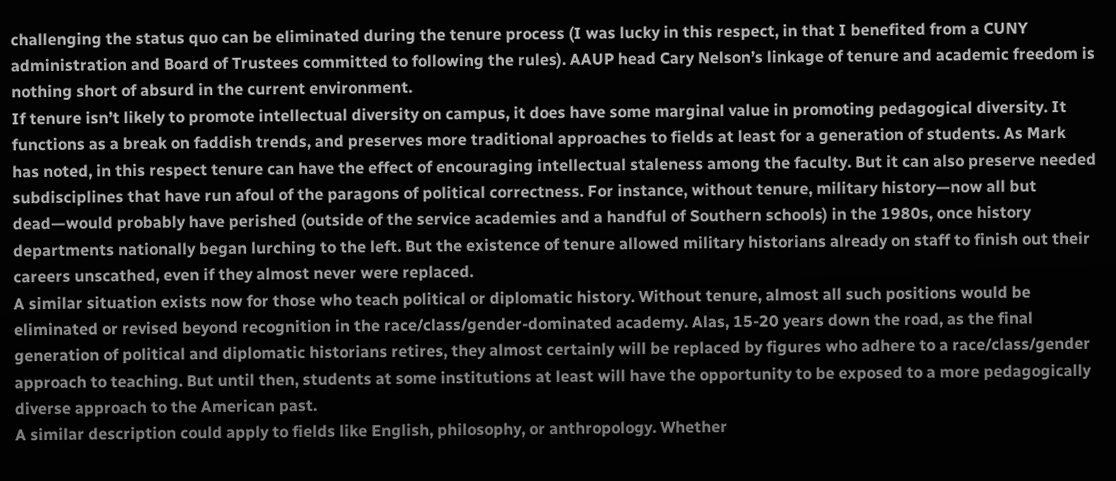challenging the status quo can be eliminated during the tenure process (I was lucky in this respect, in that I benefited from a CUNY administration and Board of Trustees committed to following the rules). AAUP head Cary Nelson’s linkage of tenure and academic freedom is nothing short of absurd in the current environment.
If tenure isn’t likely to promote intellectual diversity on campus, it does have some marginal value in promoting pedagogical diversity. It functions as a break on faddish trends, and preserves more traditional approaches to fields at least for a generation of students. As Mark has noted, in this respect tenure can have the effect of encouraging intellectual staleness among the faculty. But it can also preserve needed subdisciplines that have run afoul of the paragons of political correctness. For instance, without tenure, military history—now all but dead—would probably have perished (outside of the service academies and a handful of Southern schools) in the 1980s, once history departments nationally began lurching to the left. But the existence of tenure allowed military historians already on staff to finish out their careers unscathed, even if they almost never were replaced.
A similar situation exists now for those who teach political or diplomatic history. Without tenure, almost all such positions would be eliminated or revised beyond recognition in the race/class/gender-dominated academy. Alas, 15-20 years down the road, as the final generation of political and diplomatic historians retires, they almost certainly will be replaced by figures who adhere to a race/class/gender approach to teaching. But until then, students at some institutions at least will have the opportunity to be exposed to a more pedagogically diverse approach to the American past.
A similar description could apply to fields like English, philosophy, or anthropology. Whether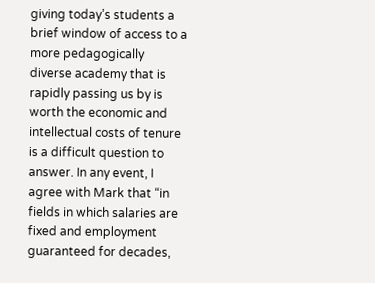giving today’s students a brief window of access to a more pedagogically diverse academy that is rapidly passing us by is worth the economic and intellectual costs of tenure is a difficult question to answer. In any event, I agree with Mark that “in fields in which salaries are fixed and employment guaranteed for decades,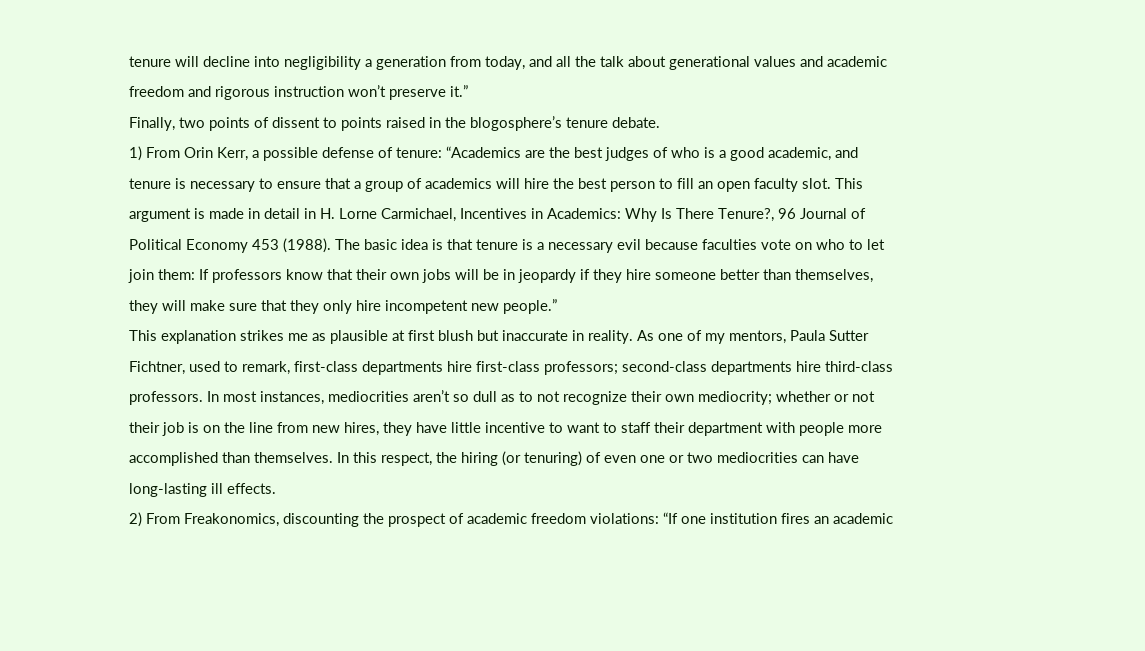tenure will decline into negligibility a generation from today, and all the talk about generational values and academic freedom and rigorous instruction won’t preserve it.”
Finally, two points of dissent to points raised in the blogosphere’s tenure debate.
1) From Orin Kerr, a possible defense of tenure: “Academics are the best judges of who is a good academic, and tenure is necessary to ensure that a group of academics will hire the best person to fill an open faculty slot. This argument is made in detail in H. Lorne Carmichael, Incentives in Academics: Why Is There Tenure?, 96 Journal of Political Economy 453 (1988). The basic idea is that tenure is a necessary evil because faculties vote on who to let join them: If professors know that their own jobs will be in jeopardy if they hire someone better than themselves, they will make sure that they only hire incompetent new people.”
This explanation strikes me as plausible at first blush but inaccurate in reality. As one of my mentors, Paula Sutter Fichtner, used to remark, first-class departments hire first-class professors; second-class departments hire third-class professors. In most instances, mediocrities aren’t so dull as to not recognize their own mediocrity; whether or not their job is on the line from new hires, they have little incentive to want to staff their department with people more accomplished than themselves. In this respect, the hiring (or tenuring) of even one or two mediocrities can have long-lasting ill effects.
2) From Freakonomics, discounting the prospect of academic freedom violations: “If one institution fires an academic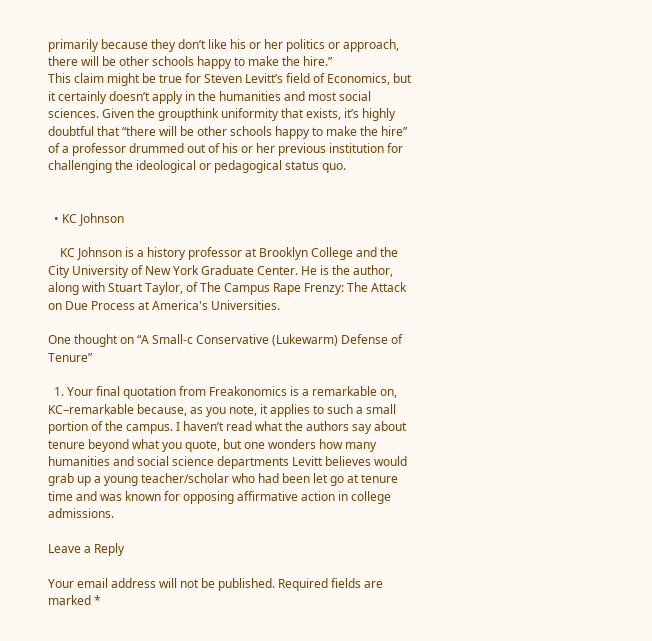primarily because they don’t like his or her politics or approach, there will be other schools happy to make the hire.”
This claim might be true for Steven Levitt’s field of Economics, but it certainly doesn’t apply in the humanities and most social sciences. Given the groupthink uniformity that exists, it’s highly doubtful that “there will be other schools happy to make the hire” of a professor drummed out of his or her previous institution for challenging the ideological or pedagogical status quo.


  • KC Johnson

    KC Johnson is a history professor at Brooklyn College and the City University of New York Graduate Center. He is the author, along with Stuart Taylor, of The Campus Rape Frenzy: The Attack on Due Process at America's Universities.

One thought on “A Small-c Conservative (Lukewarm) Defense of Tenure”

  1. Your final quotation from Freakonomics is a remarkable on, KC–remarkable because, as you note, it applies to such a small portion of the campus. I haven’t read what the authors say about tenure beyond what you quote, but one wonders how many humanities and social science departments Levitt believes would grab up a young teacher/scholar who had been let go at tenure time and was known for opposing affirmative action in college admissions.

Leave a Reply

Your email address will not be published. Required fields are marked *